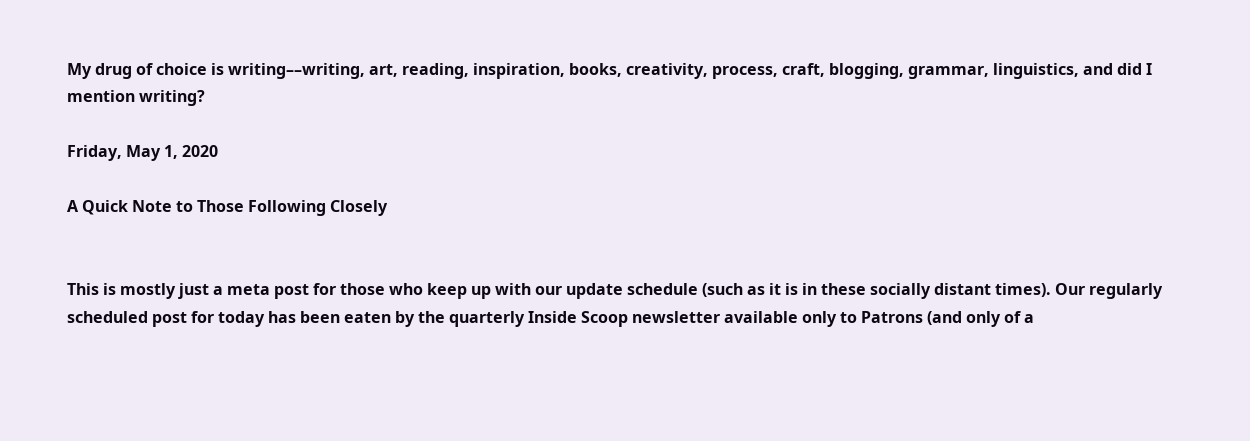My drug of choice is writing––writing, art, reading, inspiration, books, creativity, process, craft, blogging, grammar, linguistics, and did I mention writing?

Friday, May 1, 2020

A Quick Note to Those Following Closely


This is mostly just a meta post for those who keep up with our update schedule (such as it is in these socially distant times). Our regularly scheduled post for today has been eaten by the quarterly Inside Scoop newsletter available only to Patrons (and only of a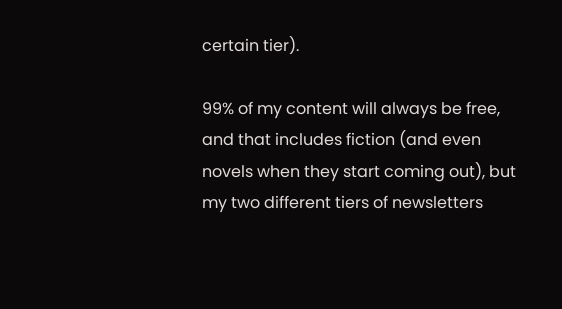certain tier).

99% of my content will always be free, and that includes fiction (and even novels when they start coming out), but my two different tiers of newsletters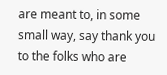are meant to, in some small way, say thank you to the folks who are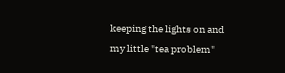keeping the lights on and my little "tea problem"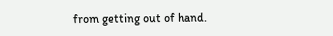from getting out of hand.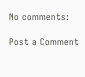No comments:

Post a Comment